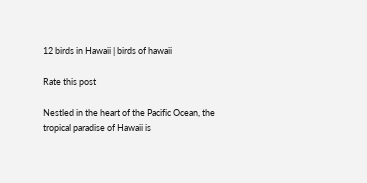12 birds in Hawaii | birds of hawaii

Rate this post

Nestled in the heart of the Pacific Ocean, the tropical paradise of Hawaii is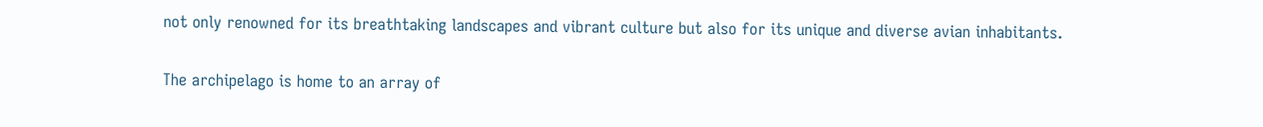not only renowned for its breathtaking landscapes and vibrant culture but also for its unique and diverse avian inhabitants.

The archipelago is home to an array of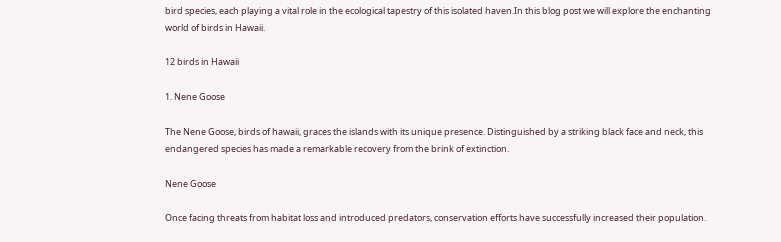bird species, each playing a vital role in the ecological tapestry of this isolated haven.In this blog post we will explore the enchanting world of birds in Hawaii.

12 birds in Hawaii

1. Nene Goose

The Nene Goose, birds of hawaii, graces the islands with its unique presence. Distinguished by a striking black face and neck, this endangered species has made a remarkable recovery from the brink of extinction.

Nene Goose

Once facing threats from habitat loss and introduced predators, conservation efforts have successfully increased their population.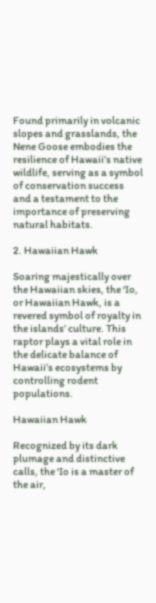Found primarily in volcanic slopes and grasslands, the Nene Goose embodies the resilience of Hawaii’s native wildlife, serving as a symbol of conservation success and a testament to the importance of preserving natural habitats.

2. Hawaiian Hawk

Soaring majestically over the Hawaiian skies, the ‘Io, or Hawaiian Hawk, is a revered symbol of royalty in the islands’ culture. This raptor plays a vital role in the delicate balance of Hawaii’s ecosystems by controlling rodent populations.

Hawaiian Hawk

Recognized by its dark plumage and distinctive calls, the ‘Io is a master of the air,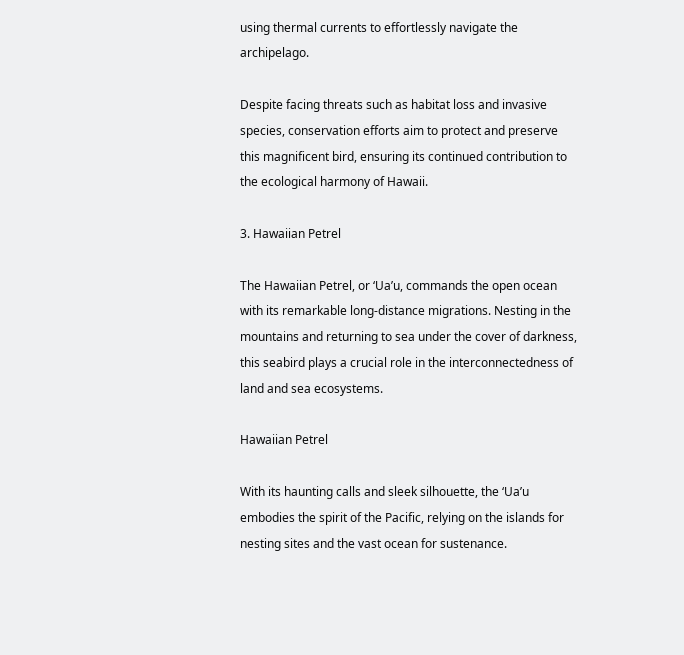using thermal currents to effortlessly navigate the archipelago.

Despite facing threats such as habitat loss and invasive species, conservation efforts aim to protect and preserve this magnificent bird, ensuring its continued contribution to the ecological harmony of Hawaii.

3. Hawaiian Petrel

The Hawaiian Petrel, or ‘Ua’u, commands the open ocean with its remarkable long-distance migrations. Nesting in the mountains and returning to sea under the cover of darkness, this seabird plays a crucial role in the interconnectedness of land and sea ecosystems.

Hawaiian Petrel

With its haunting calls and sleek silhouette, the ‘Ua’u embodies the spirit of the Pacific, relying on the islands for nesting sites and the vast ocean for sustenance.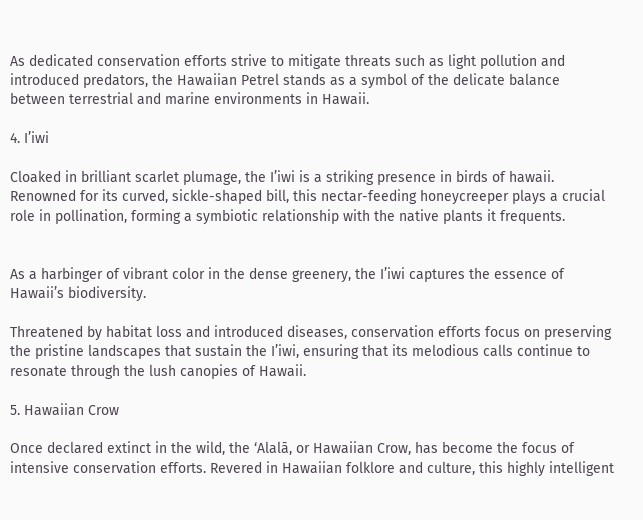As dedicated conservation efforts strive to mitigate threats such as light pollution and introduced predators, the Hawaiian Petrel stands as a symbol of the delicate balance between terrestrial and marine environments in Hawaii.

4. I’iwi

Cloaked in brilliant scarlet plumage, the I’iwi is a striking presence in birds of hawaii. Renowned for its curved, sickle-shaped bill, this nectar-feeding honeycreeper plays a crucial role in pollination, forming a symbiotic relationship with the native plants it frequents.


As a harbinger of vibrant color in the dense greenery, the I’iwi captures the essence of Hawaii’s biodiversity.

Threatened by habitat loss and introduced diseases, conservation efforts focus on preserving the pristine landscapes that sustain the I’iwi, ensuring that its melodious calls continue to resonate through the lush canopies of Hawaii.

5. Hawaiian Crow

Once declared extinct in the wild, the ‘Alalā, or Hawaiian Crow, has become the focus of intensive conservation efforts. Revered in Hawaiian folklore and culture, this highly intelligent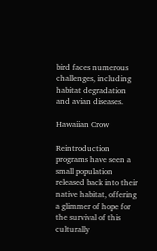bird faces numerous challenges, including habitat degradation and avian diseases.

Hawaiian Crow

Reintroduction programs have seen a small population released back into their native habitat, offering a glimmer of hope for the survival of this culturally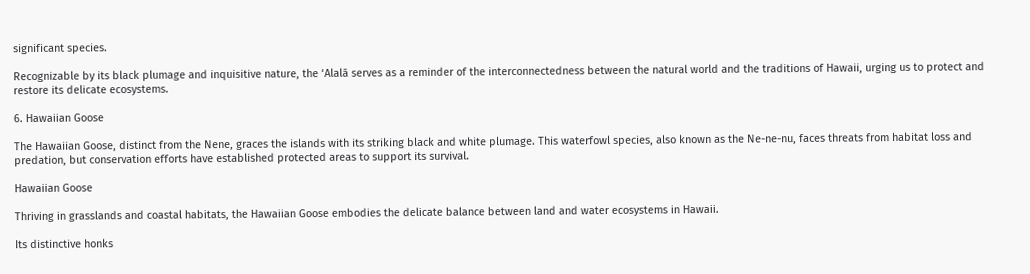significant species.

Recognizable by its black plumage and inquisitive nature, the ‘Alalā serves as a reminder of the interconnectedness between the natural world and the traditions of Hawaii, urging us to protect and restore its delicate ecosystems.

6. Hawaiian Goose

The Hawaiian Goose, distinct from the Nene, graces the islands with its striking black and white plumage. This waterfowl species, also known as the Ne-ne-nu, faces threats from habitat loss and predation, but conservation efforts have established protected areas to support its survival.

Hawaiian Goose

Thriving in grasslands and coastal habitats, the Hawaiian Goose embodies the delicate balance between land and water ecosystems in Hawaii.

Its distinctive honks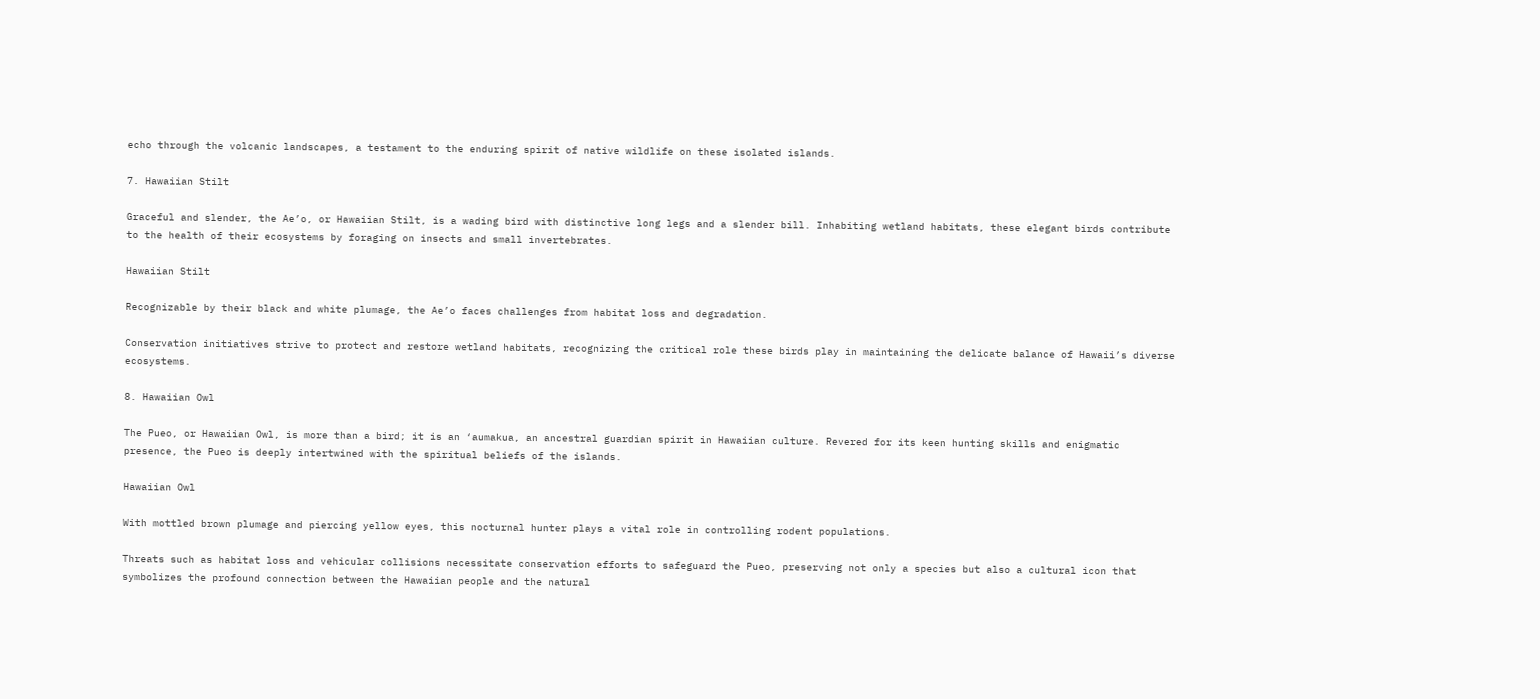echo through the volcanic landscapes, a testament to the enduring spirit of native wildlife on these isolated islands.

7. Hawaiian Stilt

Graceful and slender, the Ae’o, or Hawaiian Stilt, is a wading bird with distinctive long legs and a slender bill. Inhabiting wetland habitats, these elegant birds contribute to the health of their ecosystems by foraging on insects and small invertebrates.

Hawaiian Stilt

Recognizable by their black and white plumage, the Ae’o faces challenges from habitat loss and degradation.

Conservation initiatives strive to protect and restore wetland habitats, recognizing the critical role these birds play in maintaining the delicate balance of Hawaii’s diverse ecosystems.

8. Hawaiian Owl

The Pueo, or Hawaiian Owl, is more than a bird; it is an ‘aumakua, an ancestral guardian spirit in Hawaiian culture. Revered for its keen hunting skills and enigmatic presence, the Pueo is deeply intertwined with the spiritual beliefs of the islands.

Hawaiian Owl

With mottled brown plumage and piercing yellow eyes, this nocturnal hunter plays a vital role in controlling rodent populations.

Threats such as habitat loss and vehicular collisions necessitate conservation efforts to safeguard the Pueo, preserving not only a species but also a cultural icon that symbolizes the profound connection between the Hawaiian people and the natural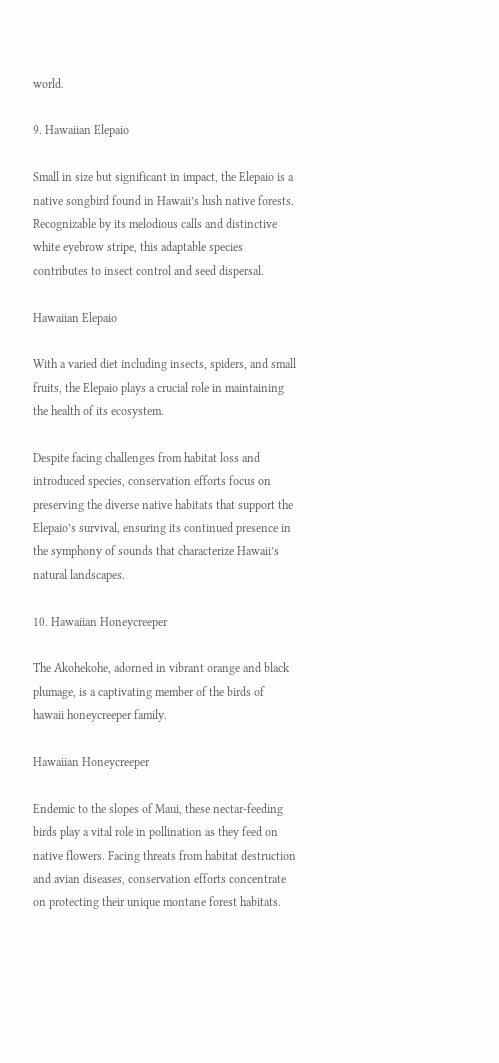world.

9. Hawaiian Elepaio

Small in size but significant in impact, the Elepaio is a native songbird found in Hawaii’s lush native forests. Recognizable by its melodious calls and distinctive white eyebrow stripe, this adaptable species contributes to insect control and seed dispersal.

Hawaiian Elepaio

With a varied diet including insects, spiders, and small fruits, the Elepaio plays a crucial role in maintaining the health of its ecosystem.

Despite facing challenges from habitat loss and introduced species, conservation efforts focus on preserving the diverse native habitats that support the Elepaio’s survival, ensuring its continued presence in the symphony of sounds that characterize Hawaii’s natural landscapes.

10. Hawaiian Honeycreeper

The Akohekohe, adorned in vibrant orange and black plumage, is a captivating member of the birds of hawaii honeycreeper family.

Hawaiian Honeycreeper

Endemic to the slopes of Maui, these nectar-feeding birds play a vital role in pollination as they feed on native flowers. Facing threats from habitat destruction and avian diseases, conservation efforts concentrate on protecting their unique montane forest habitats.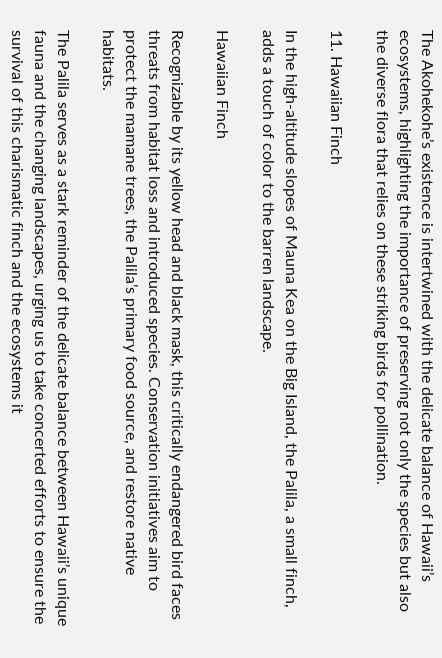The Akohekohe’s existence is intertwined with the delicate balance of Hawaii’s ecosystems, highlighting the importance of preserving not only the species but also the diverse flora that relies on these striking birds for pollination.

11. Hawaiian Finch

In the high-altitude slopes of Mauna Kea on the Big Island, the Palila, a small finch, adds a touch of color to the barren landscape.

Hawaiian Finch

Recognizable by its yellow head and black mask, this critically endangered bird faces threats from habitat loss and introduced species. Conservation initiatives aim to protect the mamane trees, the Palila’s primary food source, and restore native habitats.

The Palila serves as a stark reminder of the delicate balance between Hawaii’s unique fauna and the changing landscapes, urging us to take concerted efforts to ensure the survival of this charismatic finch and the ecosystems it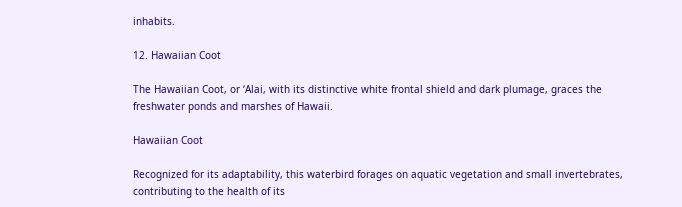inhabits.

12. Hawaiian Coot

The Hawaiian Coot, or ‘Alai, with its distinctive white frontal shield and dark plumage, graces the freshwater ponds and marshes of Hawaii.

Hawaiian Coot

Recognized for its adaptability, this waterbird forages on aquatic vegetation and small invertebrates, contributing to the health of its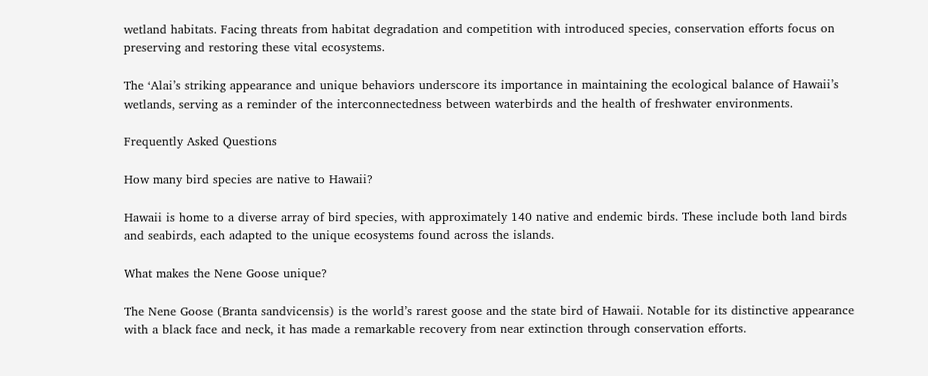wetland habitats. Facing threats from habitat degradation and competition with introduced species, conservation efforts focus on preserving and restoring these vital ecosystems.

The ‘Alai’s striking appearance and unique behaviors underscore its importance in maintaining the ecological balance of Hawaii’s wetlands, serving as a reminder of the interconnectedness between waterbirds and the health of freshwater environments.

Frequently Asked Questions

How many bird species are native to Hawaii?

Hawaii is home to a diverse array of bird species, with approximately 140 native and endemic birds. These include both land birds and seabirds, each adapted to the unique ecosystems found across the islands.

What makes the Nene Goose unique?

The Nene Goose (Branta sandvicensis) is the world’s rarest goose and the state bird of Hawaii. Notable for its distinctive appearance with a black face and neck, it has made a remarkable recovery from near extinction through conservation efforts.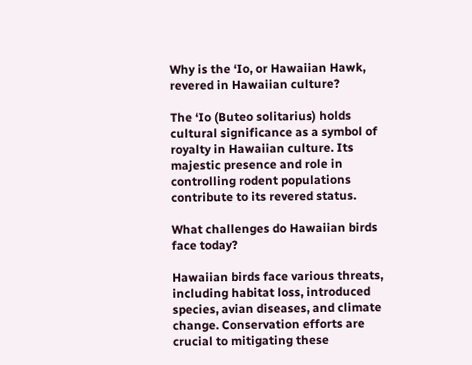Why is the ‘Io, or Hawaiian Hawk, revered in Hawaiian culture?

The ‘Io (Buteo solitarius) holds cultural significance as a symbol of royalty in Hawaiian culture. Its majestic presence and role in controlling rodent populations contribute to its revered status.

What challenges do Hawaiian birds face today?

Hawaiian birds face various threats, including habitat loss, introduced species, avian diseases, and climate change. Conservation efforts are crucial to mitigating these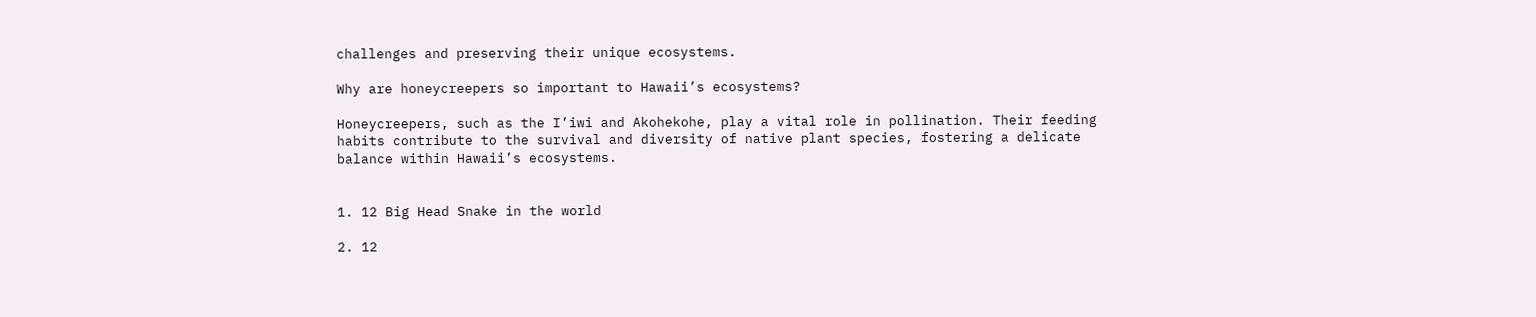challenges and preserving their unique ecosystems.

Why are honeycreepers so important to Hawaii’s ecosystems?

Honeycreepers, such as the I’iwi and Akohekohe, play a vital role in pollination. Their feeding habits contribute to the survival and diversity of native plant species, fostering a delicate balance within Hawaii’s ecosystems.


1. 12 Big Head Snake in the world

2. 12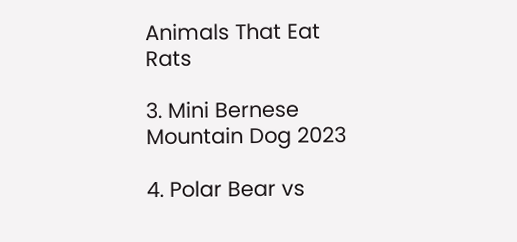Animals That Eat Rats

3. Mini Bernese Mountain Dog 2023

4. Polar Bear vs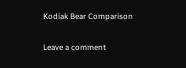Kodiak Bear Comparison

Leave a comment